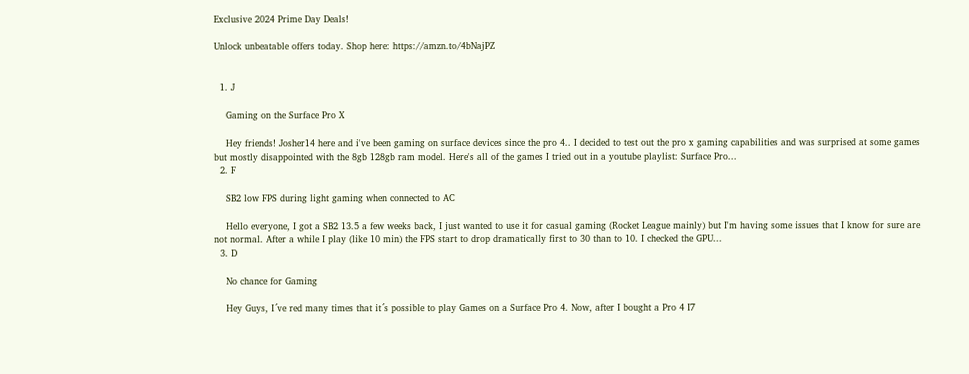Exclusive 2024 Prime Day Deals!

Unlock unbeatable offers today. Shop here: https://amzn.to/4bNajPZ


  1. J

    Gaming on the Surface Pro X

    Hey friends! Josher14 here and i've been gaming on surface devices since the pro 4.. I decided to test out the pro x gaming capabilities and was surprised at some games but mostly disappointed with the 8gb 128gb ram model. Here's all of the games I tried out in a youtube playlist: Surface Pro...
  2. F

    SB2 low FPS during light gaming when connected to AC

    Hello everyone, I got a SB2 13.5 a few weeks back, I just wanted to use it for casual gaming (Rocket League mainly) but I'm having some issues that I know for sure are not normal. After a while I play (like 10 min) the FPS start to drop dramatically first to 30 than to 10. I checked the GPU...
  3. D

    No chance for Gaming

    Hey Guys, I´ve red many times that it´s possible to play Games on a Surface Pro 4. Now, after I bought a Pro 4 I7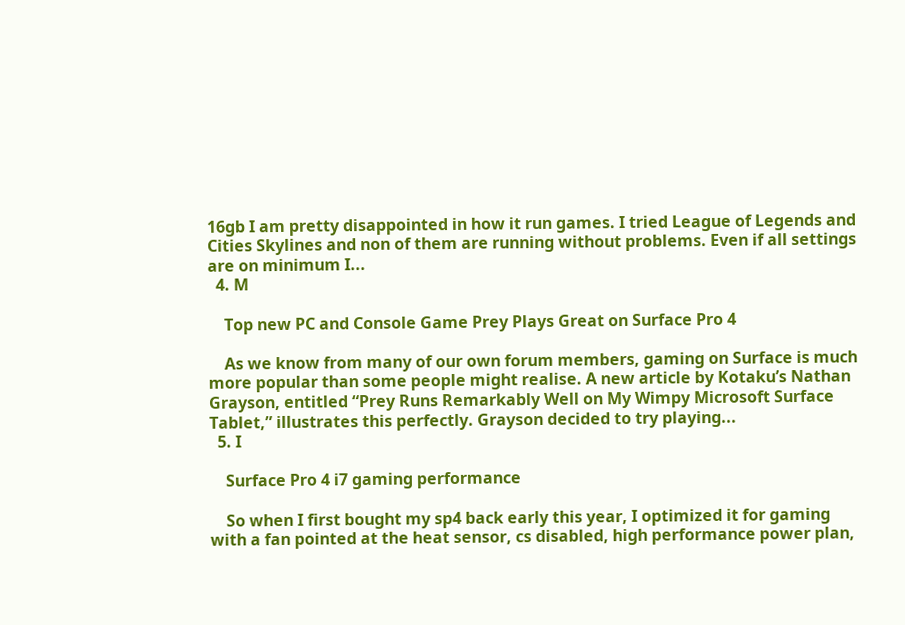16gb I am pretty disappointed in how it run games. I tried League of Legends and Cities Skylines and non of them are running without problems. Even if all settings are on minimum I...
  4. M

    Top new PC and Console Game Prey Plays Great on Surface Pro 4

    As we know from many of our own forum members, gaming on Surface is much more popular than some people might realise. A new article by Kotaku’s Nathan Grayson, entitled “Prey Runs Remarkably Well on My Wimpy Microsoft Surface Tablet,” illustrates this perfectly. Grayson decided to try playing...
  5. I

    Surface Pro 4 i7 gaming performance

    So when I first bought my sp4 back early this year, I optimized it for gaming with a fan pointed at the heat sensor, cs disabled, high performance power plan,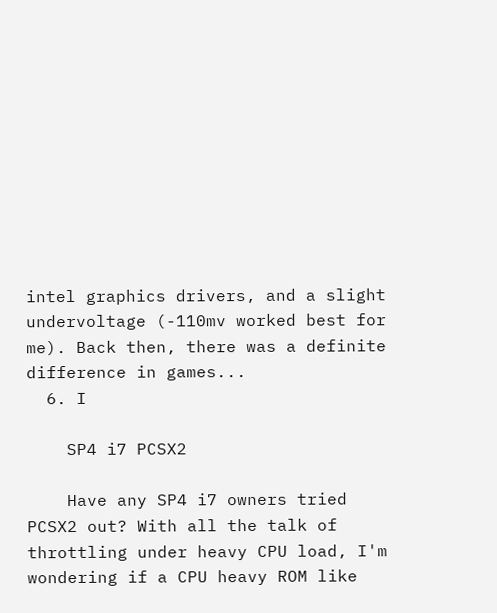intel graphics drivers, and a slight undervoltage (-110mv worked best for me). Back then, there was a definite difference in games...
  6. I

    SP4 i7 PCSX2

    Have any SP4 i7 owners tried PCSX2 out? With all the talk of throttling under heavy CPU load, I'm wondering if a CPU heavy ROM like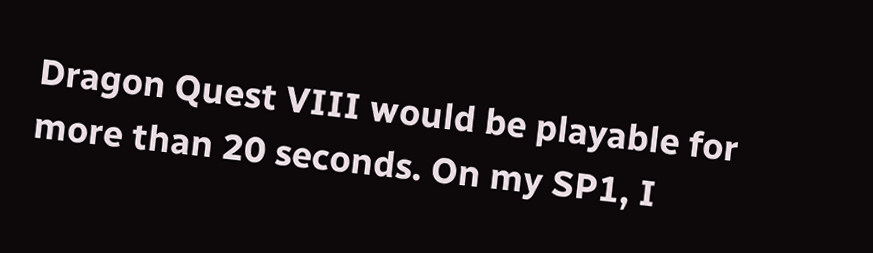Dragon Quest VIII would be playable for more than 20 seconds. On my SP1, I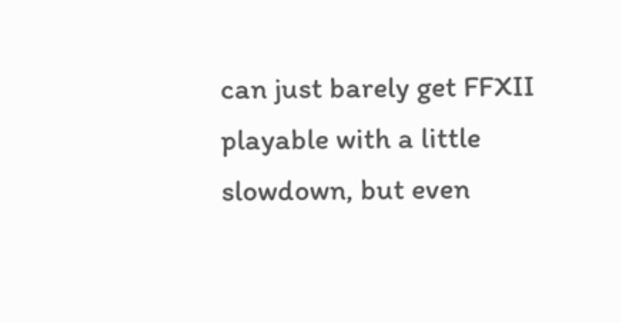can just barely get FFXII playable with a little slowdown, but even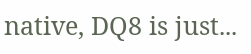native, DQ8 is just...